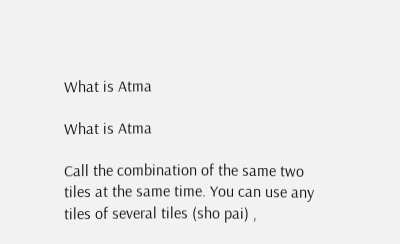What is Atma

What is Atma

Call the combination of the same two tiles at the same time. You can use any tiles of several tiles (sho pai) ,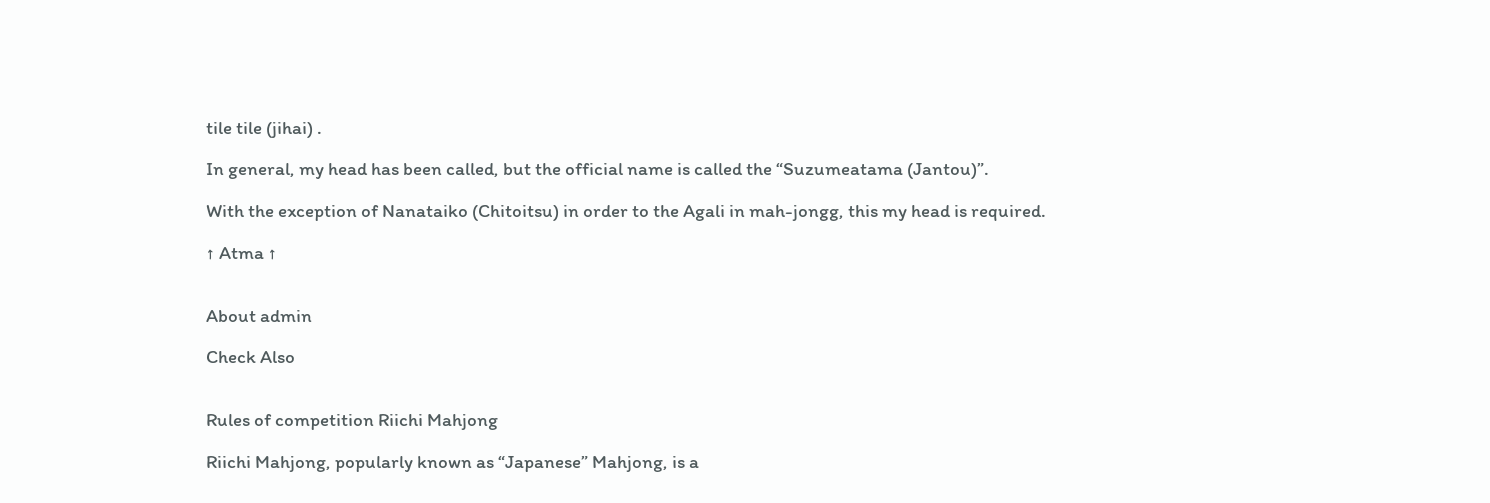tile tile (jihai) .

In general, my head has been called, but the official name is called the “Suzumeatama (Jantou)”.

With the exception of Nanataiko (Chitoitsu) in order to the Agali in mah-jongg, this my head is required.

↑ Atma ↑


About admin

Check Also


Rules of competition Riichi Mahjong

Riichi Mahjong, popularly known as “Japanese” Mahjong, is a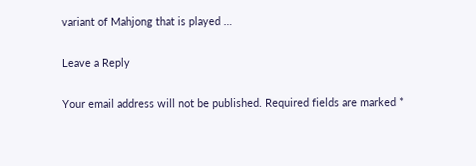variant of Mahjong that is played …

Leave a Reply

Your email address will not be published. Required fields are marked *